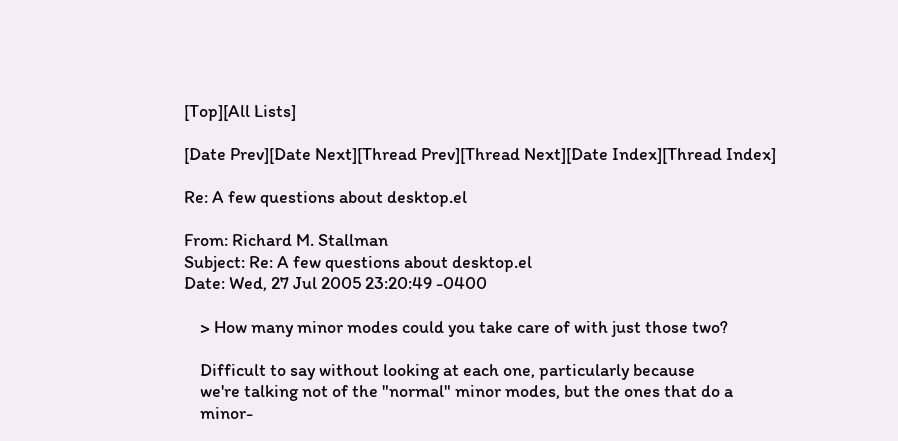[Top][All Lists]

[Date Prev][Date Next][Thread Prev][Thread Next][Date Index][Thread Index]

Re: A few questions about desktop.el

From: Richard M. Stallman
Subject: Re: A few questions about desktop.el
Date: Wed, 27 Jul 2005 23:20:49 -0400

    > How many minor modes could you take care of with just those two?

    Difficult to say without looking at each one, particularly because
    we're talking not of the "normal" minor modes, but the ones that do a
    minor-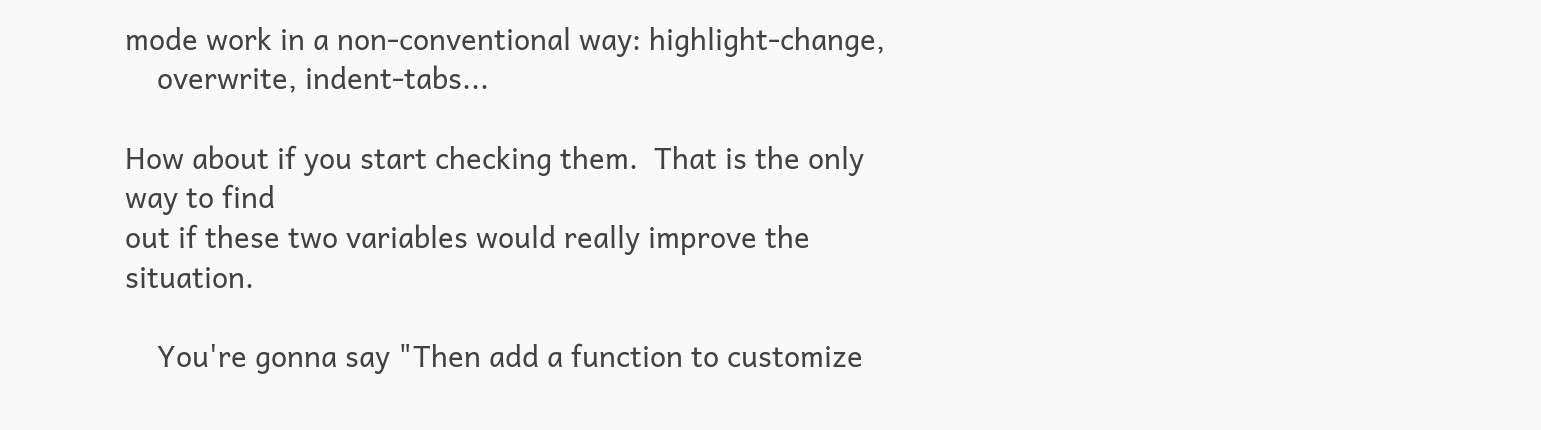mode work in a non-conventional way: highlight-change,
    overwrite, indent-tabs...

How about if you start checking them.  That is the only way to find
out if these two variables would really improve the situation.

    You're gonna say "Then add a function to customize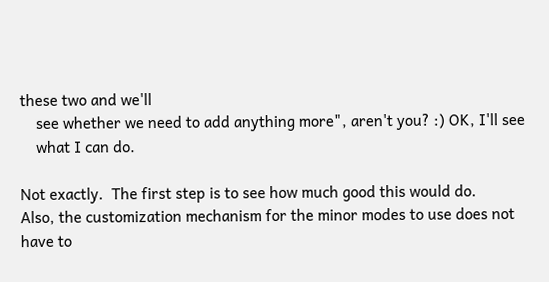these two and we'll
    see whether we need to add anything more", aren't you? :) OK, I'll see
    what I can do.

Not exactly.  The first step is to see how much good this would do.
Also, the customization mechanism for the minor modes to use does not
have to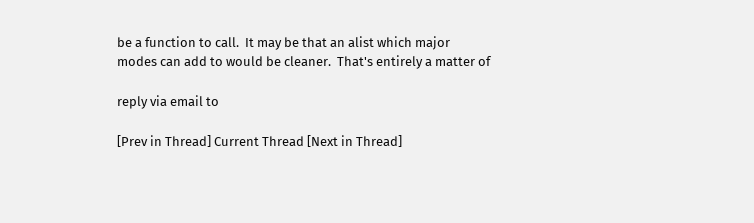be a function to call.  It may be that an alist which major
modes can add to would be cleaner.  That's entirely a matter of

reply via email to

[Prev in Thread] Current Thread [Next in Thread]